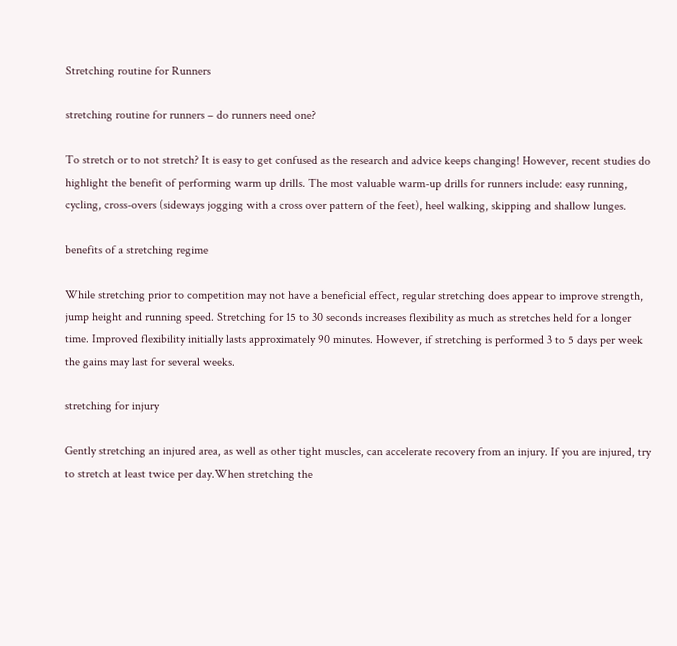Stretching routine for Runners

stretching routine for runners – do runners need one?

To stretch or to not stretch? It is easy to get confused as the research and advice keeps changing! However, recent studies do highlight the benefit of performing warm up drills. The most valuable warm-up drills for runners include: easy running, cycling, cross-overs (sideways jogging with a cross over pattern of the feet), heel walking, skipping and shallow lunges.

benefits of a stretching regime

While stretching prior to competition may not have a beneficial effect, regular stretching does appear to improve strength, jump height and running speed. Stretching for 15 to 30 seconds increases flexibility as much as stretches held for a longer time. Improved flexibility initially lasts approximately 90 minutes. However, if stretching is performed 3 to 5 days per week the gains may last for several weeks.

stretching for injury

Gently stretching an injured area, as well as other tight muscles, can accelerate recovery from an injury. If you are injured, try to stretch at least twice per day.When stretching the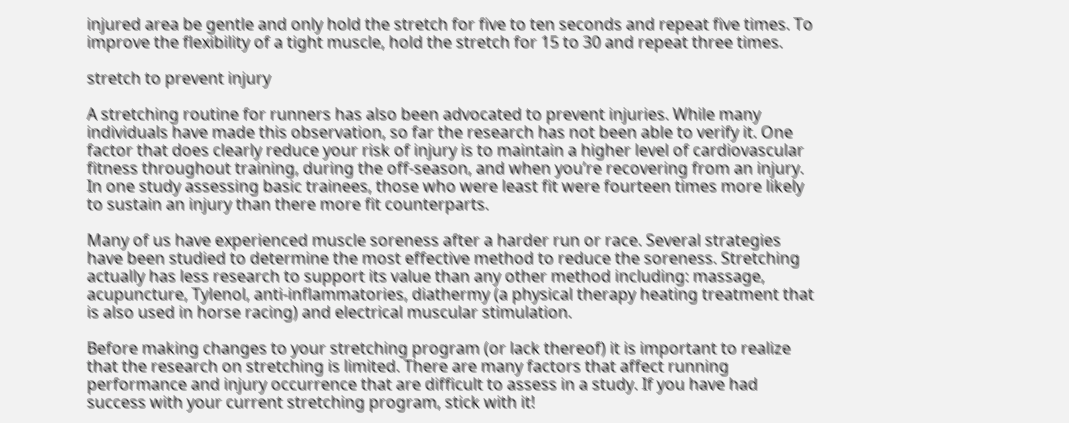injured area be gentle and only hold the stretch for five to ten seconds and repeat five times. To improve the flexibility of a tight muscle, hold the stretch for 15 to 30 and repeat three times.

stretch to prevent injury

A stretching routine for runners has also been advocated to prevent injuries. While many individuals have made this observation, so far the research has not been able to verify it. One factor that does clearly reduce your risk of injury is to maintain a higher level of cardiovascular fitness throughout training, during the off-season, and when you’re recovering from an injury. In one study assessing basic trainees, those who were least fit were fourteen times more likely to sustain an injury than there more fit counterparts.

Many of us have experienced muscle soreness after a harder run or race. Several strategies have been studied to determine the most effective method to reduce the soreness. Stretching actually has less research to support its value than any other method including: massage, acupuncture, Tylenol, anti-inflammatories, diathermy (a physical therapy heating treatment that is also used in horse racing) and electrical muscular stimulation.

Before making changes to your stretching program (or lack thereof) it is important to realize that the research on stretching is limited. There are many factors that affect running performance and injury occurrence that are difficult to assess in a study. If you have had success with your current stretching program, stick with it!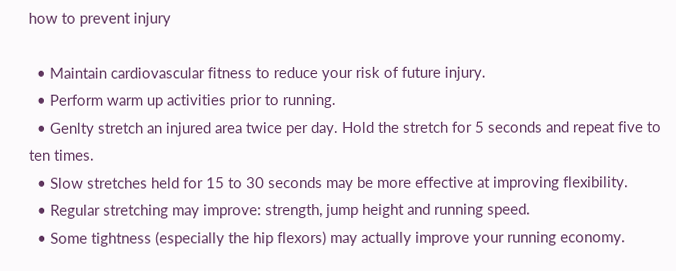how to prevent injury

  • Maintain cardiovascular fitness to reduce your risk of future injury.
  • Perform warm up activities prior to running.
  • Genlty stretch an injured area twice per day. Hold the stretch for 5 seconds and repeat five to ten times.
  • Slow stretches held for 15 to 30 seconds may be more effective at improving flexibility.
  • Regular stretching may improve: strength, jump height and running speed.
  • Some tightness (especially the hip flexors) may actually improve your running economy.